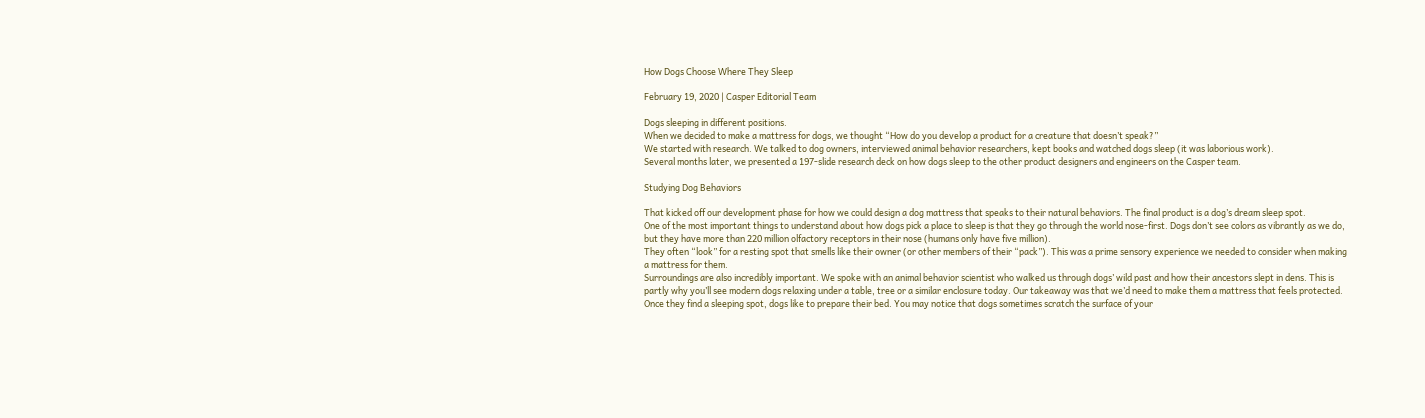How Dogs Choose Where They Sleep

February 19, 2020 | Casper Editorial Team

Dogs sleeping in different positions.
When we decided to make a mattress for dogs, we thought “How do you develop a product for a creature that doesn’t speak?”
We started with research. We talked to dog owners, interviewed animal behavior researchers, kept books and watched dogs sleep (it was laborious work).
Several months later, we presented a 197-slide research deck on how dogs sleep to the other product designers and engineers on the Casper team.

Studying Dog Behaviors

That kicked off our development phase for how we could design a dog mattress that speaks to their natural behaviors. The final product is a dog’s dream sleep spot.
One of the most important things to understand about how dogs pick a place to sleep is that they go through the world nose-first. Dogs don’t see colors as vibrantly as we do, but they have more than 220 million olfactory receptors in their nose (humans only have five million).
They often “look” for a resting spot that smells like their owner (or other members of their “pack”). This was a prime sensory experience we needed to consider when making a mattress for them.
Surroundings are also incredibly important. We spoke with an animal behavior scientist who walked us through dogs’ wild past and how their ancestors slept in dens. This is partly why you’ll see modern dogs relaxing under a table, tree or a similar enclosure today. Our takeaway was that we’d need to make them a mattress that feels protected.
Once they find a sleeping spot, dogs like to prepare their bed. You may notice that dogs sometimes scratch the surface of your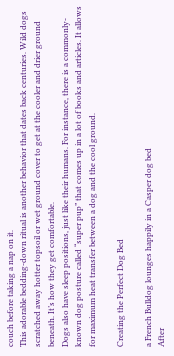couch before taking a nap on it.
This adorable bedding-down ritual is another behavior that dates back centuries. Wild dogs scratched away hotter topsoil or wet ground cover to get at the cooler and drier ground beneath. It’s how they get comfortable.
Dogs also have sleep positions, just like their humans. For instance, there is a commonly-known dog posture called “super pup” that comes up in a lot of books and articles. It allows for maximum heat transfer between a dog and the cool ground.

Creating the Perfect Dog Bed

a French Bulldog lounges happily in a Casper dog bed
After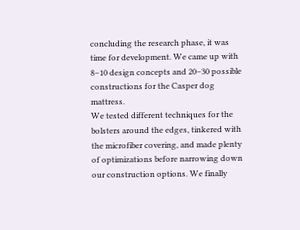concluding the research phase, it was time for development. We came up with 8–10 design concepts and 20–30 possible constructions for the Casper dog mattress.
We tested different techniques for the bolsters around the edges, tinkered with the microfiber covering, and made plenty of optimizations before narrowing down our construction options. We finally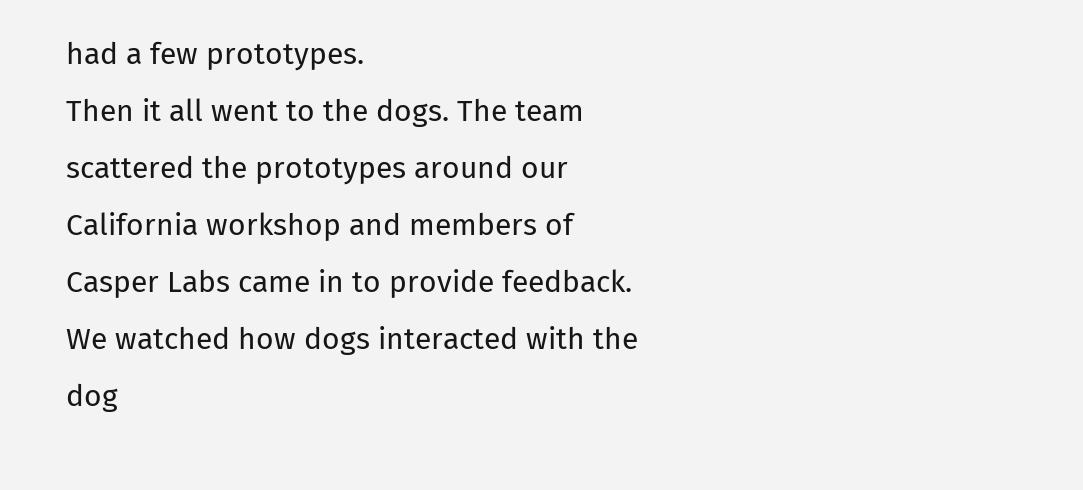had a few prototypes.
Then it all went to the dogs. The team scattered the prototypes around our California workshop and members of Casper Labs came in to provide feedback.
We watched how dogs interacted with the dog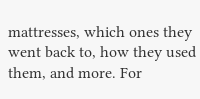mattresses, which ones they went back to, how they used them, and more. For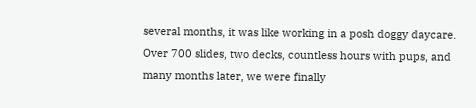several months, it was like working in a posh doggy daycare.
Over 700 slides, two decks, countless hours with pups, and many months later, we were finally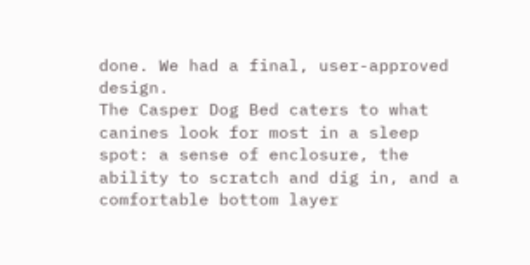done. We had a final, user-approved design.
The Casper Dog Bed caters to what canines look for most in a sleep spot: a sense of enclosure, the ability to scratch and dig in, and a comfortable bottom layer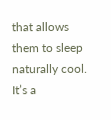that allows them to sleep naturally cool. It’s a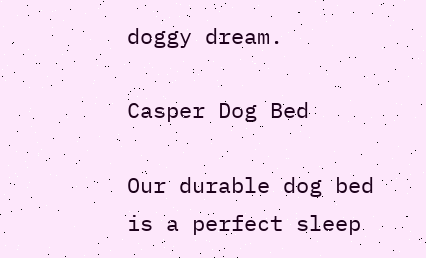doggy dream.

Casper Dog Bed

Our durable dog bed is a perfect sleep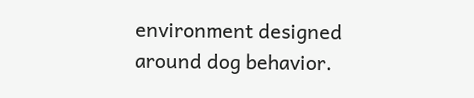environment designed around dog behavior.